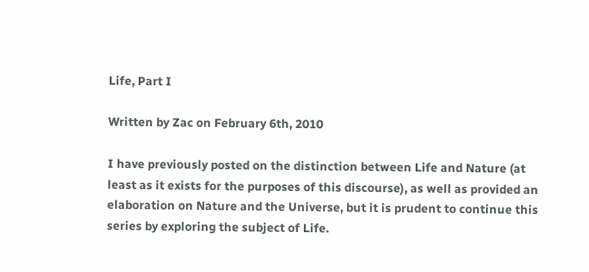Life, Part I

Written by Zac on February 6th, 2010

I have previously posted on the distinction between Life and Nature (at least as it exists for the purposes of this discourse), as well as provided an elaboration on Nature and the Universe, but it is prudent to continue this series by exploring the subject of Life.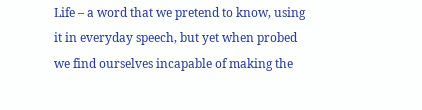Life – a word that we pretend to know, using it in everyday speech, but yet when probed we find ourselves incapable of making the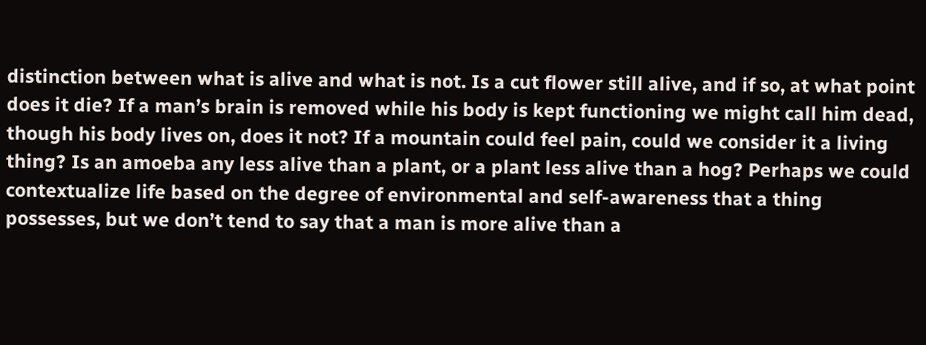distinction between what is alive and what is not. Is a cut flower still alive, and if so, at what point does it die? If a man’s brain is removed while his body is kept functioning we might call him dead, though his body lives on, does it not? If a mountain could feel pain, could we consider it a living thing? Is an amoeba any less alive than a plant, or a plant less alive than a hog? Perhaps we could contextualize life based on the degree of environmental and self-awareness that a thing possesses, but we don’t tend to say that a man is more alive than a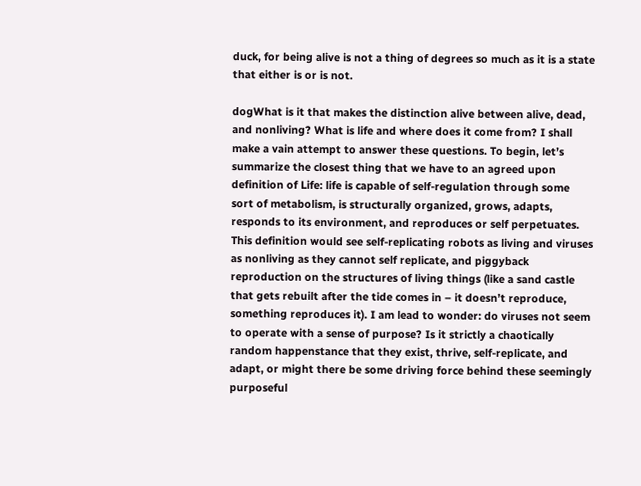duck, for being alive is not a thing of degrees so much as it is a state that either is or is not.

dogWhat is it that makes the distinction alive between alive, dead, and nonliving? What is life and where does it come from? I shall make a vain attempt to answer these questions. To begin, let’s summarize the closest thing that we have to an agreed upon definition of Life: life is capable of self-regulation through some sort of metabolism, is structurally organized, grows, adapts, responds to its environment, and reproduces or self perpetuates. This definition would see self-replicating robots as living and viruses as nonliving as they cannot self replicate, and piggyback reproduction on the structures of living things (like a sand castle that gets rebuilt after the tide comes in – it doesn’t reproduce, something reproduces it). I am lead to wonder: do viruses not seem to operate with a sense of purpose? Is it strictly a chaotically random happenstance that they exist, thrive, self-replicate, and adapt, or might there be some driving force behind these seemingly purposeful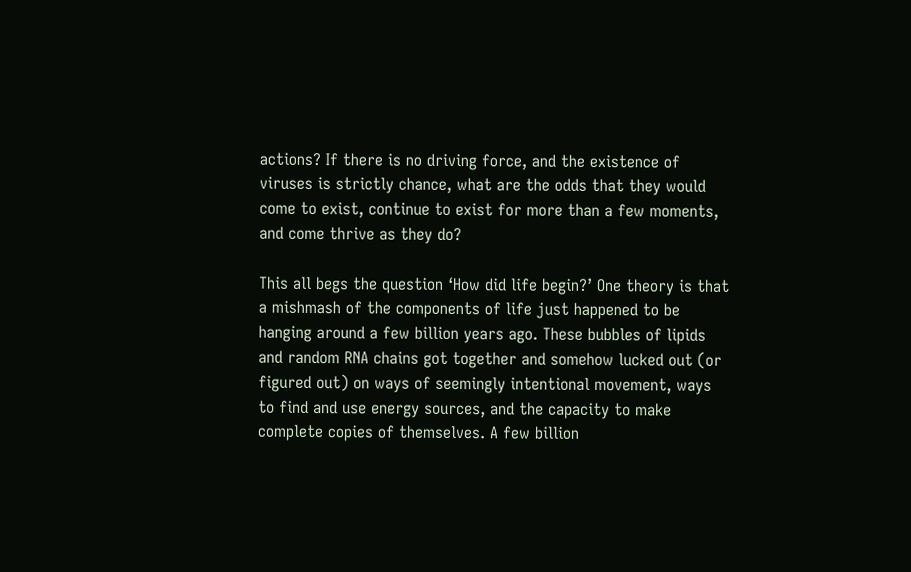actions? If there is no driving force, and the existence of viruses is strictly chance, what are the odds that they would come to exist, continue to exist for more than a few moments, and come thrive as they do?

This all begs the question ‘How did life begin?’ One theory is that a mishmash of the components of life just happened to be hanging around a few billion years ago. These bubbles of lipids and random RNA chains got together and somehow lucked out (or figured out) on ways of seemingly intentional movement, ways to find and use energy sources, and the capacity to make complete copies of themselves. A few billion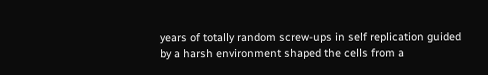years of totally random screw-ups in self replication guided by a harsh environment shaped the cells from a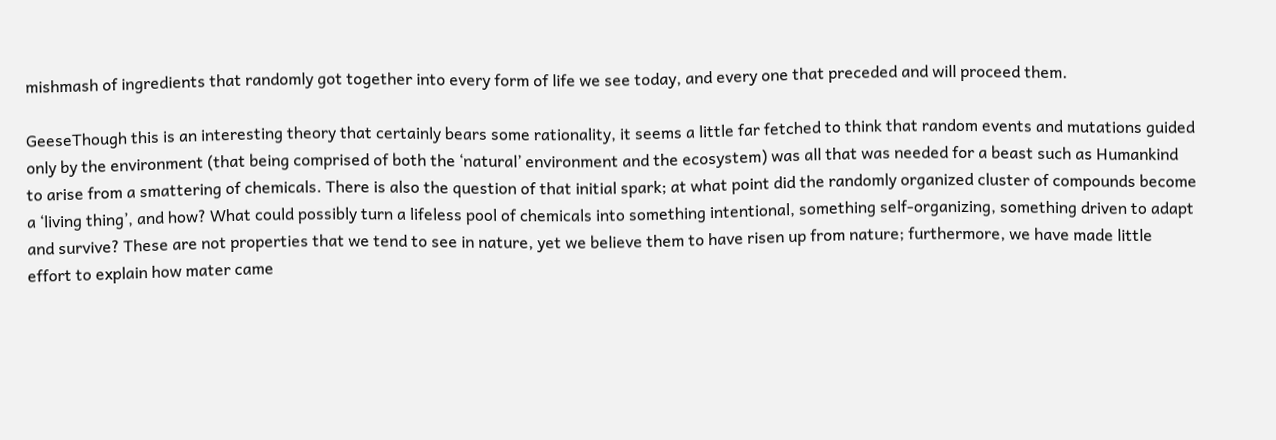mishmash of ingredients that randomly got together into every form of life we see today, and every one that preceded and will proceed them.

GeeseThough this is an interesting theory that certainly bears some rationality, it seems a little far fetched to think that random events and mutations guided only by the environment (that being comprised of both the ‘natural’ environment and the ecosystem) was all that was needed for a beast such as Humankind to arise from a smattering of chemicals. There is also the question of that initial spark; at what point did the randomly organized cluster of compounds become a ‘living thing’, and how? What could possibly turn a lifeless pool of chemicals into something intentional, something self-organizing, something driven to adapt and survive? These are not properties that we tend to see in nature, yet we believe them to have risen up from nature; furthermore, we have made little effort to explain how mater came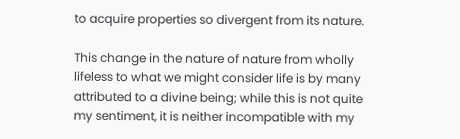to acquire properties so divergent from its nature.

This change in the nature of nature from wholly lifeless to what we might consider life is by many attributed to a divine being; while this is not quite my sentiment, it is neither incompatible with my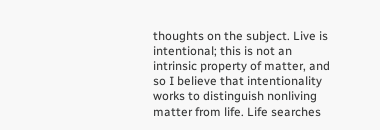thoughts on the subject. Live is intentional; this is not an intrinsic property of matter, and so I believe that intentionality works to distinguish nonliving matter from life. Life searches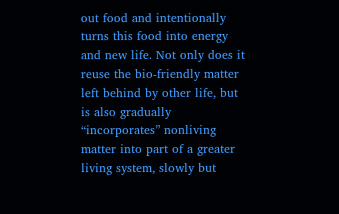out food and intentionally turns this food into energy and new life. Not only does it reuse the bio-friendly matter left behind by other life, but is also gradually “incorporates” nonliving matter into part of a greater living system, slowly but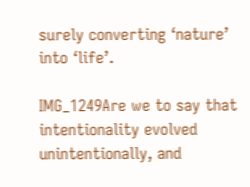surely converting ‘nature’ into ‘life’.

IMG_1249Are we to say that intentionality evolved unintentionally, and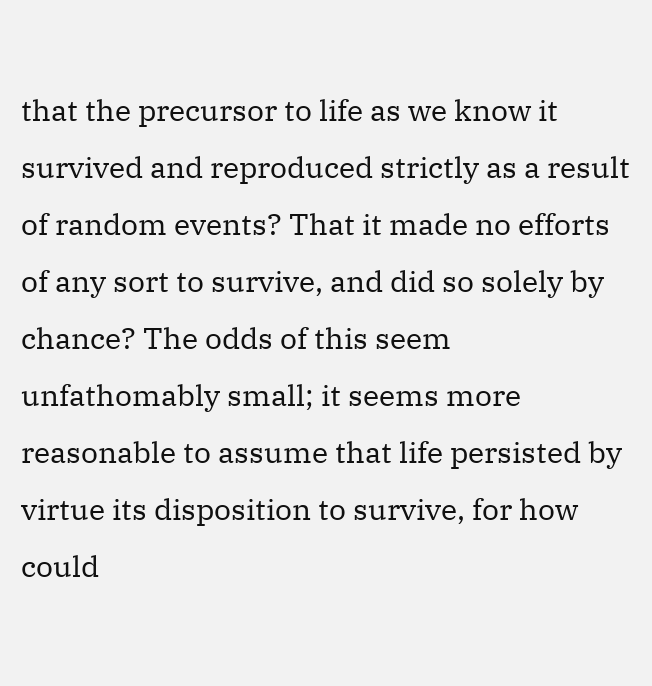that the precursor to life as we know it survived and reproduced strictly as a result of random events? That it made no efforts of any sort to survive, and did so solely by chance? The odds of this seem unfathomably small; it seems more reasonable to assume that life persisted by virtue its disposition to survive, for how could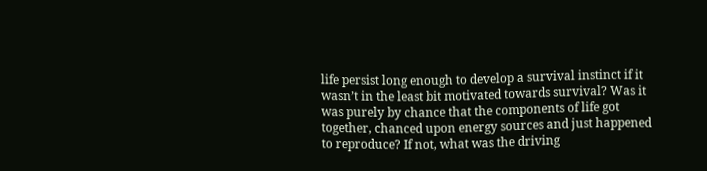life persist long enough to develop a survival instinct if it wasn’t in the least bit motivated towards survival? Was it was purely by chance that the components of life got together, chanced upon energy sources and just happened to reproduce? If not, what was the driving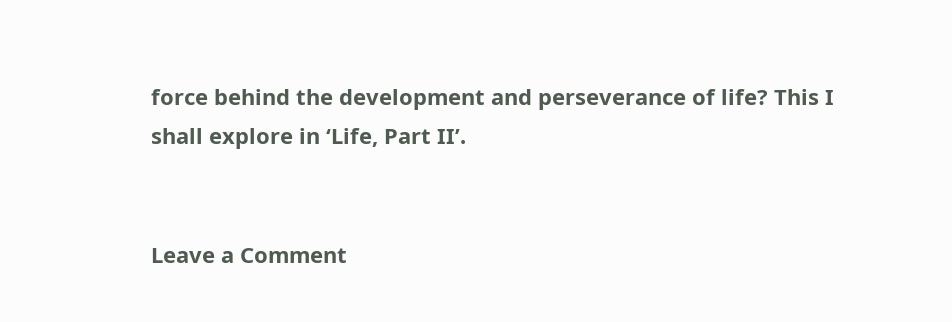force behind the development and perseverance of life? This I shall explore in ‘Life, Part II’.


Leave a Comment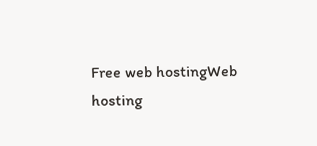Free web hostingWeb hosting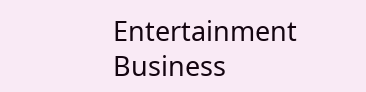Entertainment Business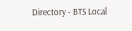Directory - BTS Local